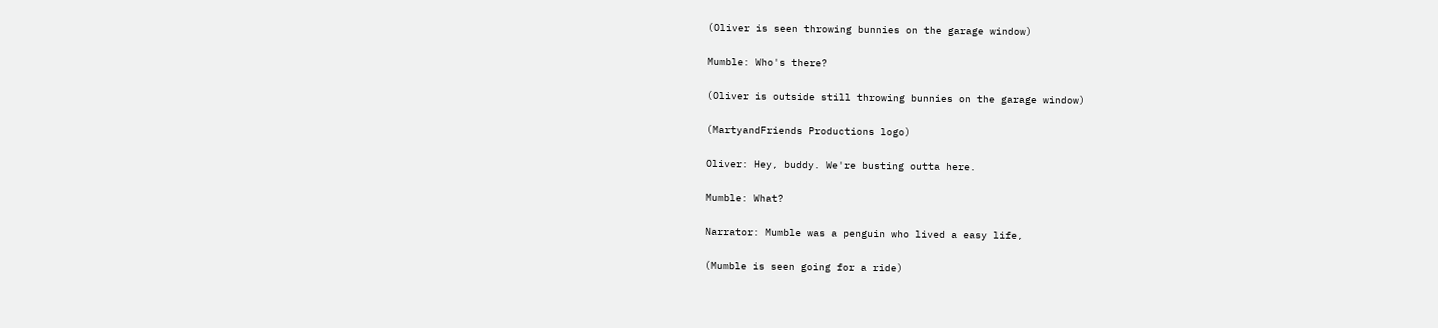(Oliver is seen throwing bunnies on the garage window)

Mumble: Who's there?

(Oliver is outside still throwing bunnies on the garage window)

(MartyandFriends Productions logo)

Oliver: Hey, buddy. We're busting outta here.

Mumble: What?

Narrator: Mumble was a penguin who lived a easy life,

(Mumble is seen going for a ride)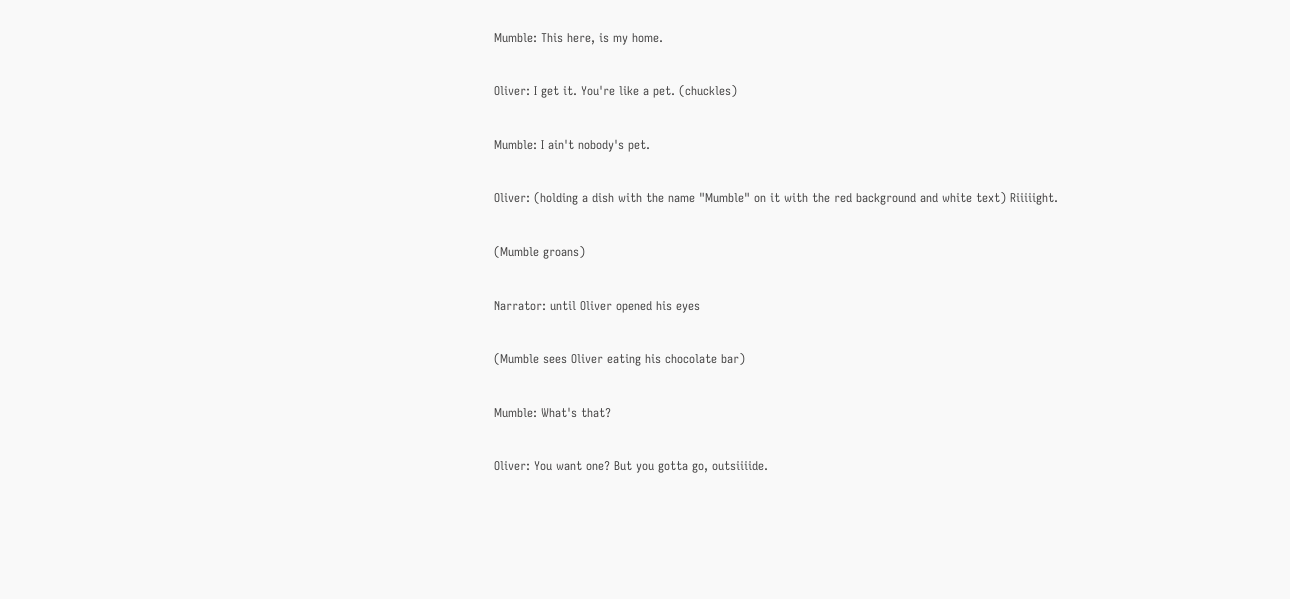Mumble: This here, is my home.

Oliver: I get it. You're like a pet. (chuckles)

Mumble: I ain't nobody's pet.

Oliver: (holding a dish with the name "Mumble" on it with the red background and white text) Riiiiight.

(Mumble groans)

Narrator: until Oliver opened his eyes

(Mumble sees Oliver eating his chocolate bar)

Mumble: What's that?

Oliver: You want one? But you gotta go, outsiiiide.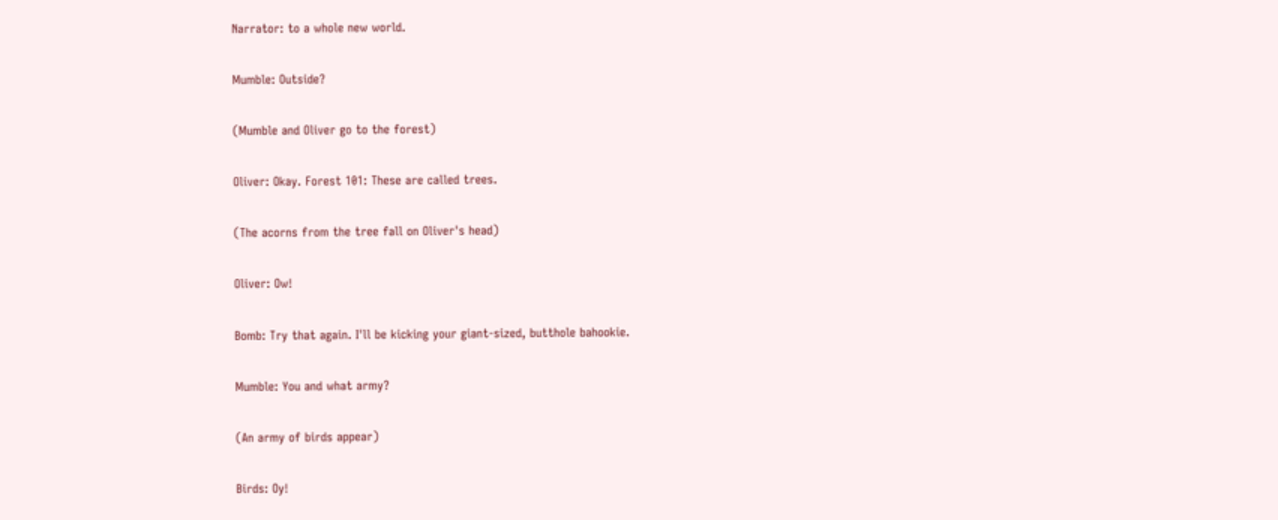Narrator: to a whole new world.

Mumble: Outside?

(Mumble and Oliver go to the forest)

Oliver: Okay. Forest 101: These are called trees.

(The acorns from the tree fall on Oliver's head)

Oliver: Ow!

Bomb: Try that again. I'll be kicking your giant-sized, butthole bahookie.

Mumble: You and what army?

(An army of birds appear)

Birds: Oy!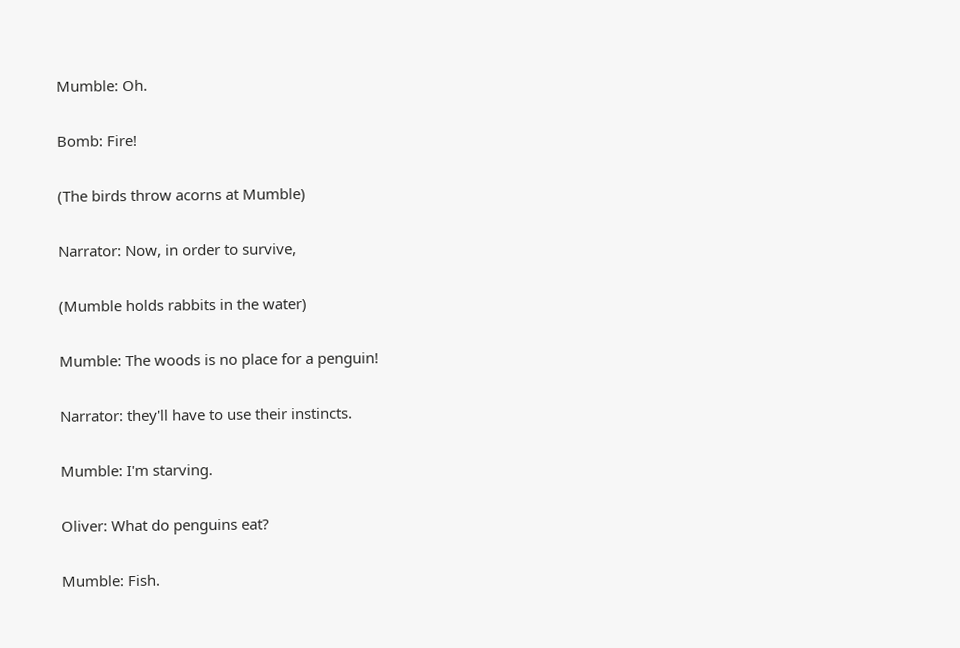Mumble: Oh.

Bomb: Fire!

(The birds throw acorns at Mumble)

Narrator: Now, in order to survive,

(Mumble holds rabbits in the water)

Mumble: The woods is no place for a penguin!

Narrator: they'll have to use their instincts.

Mumble: I'm starving.

Oliver: What do penguins eat?

Mumble: Fish.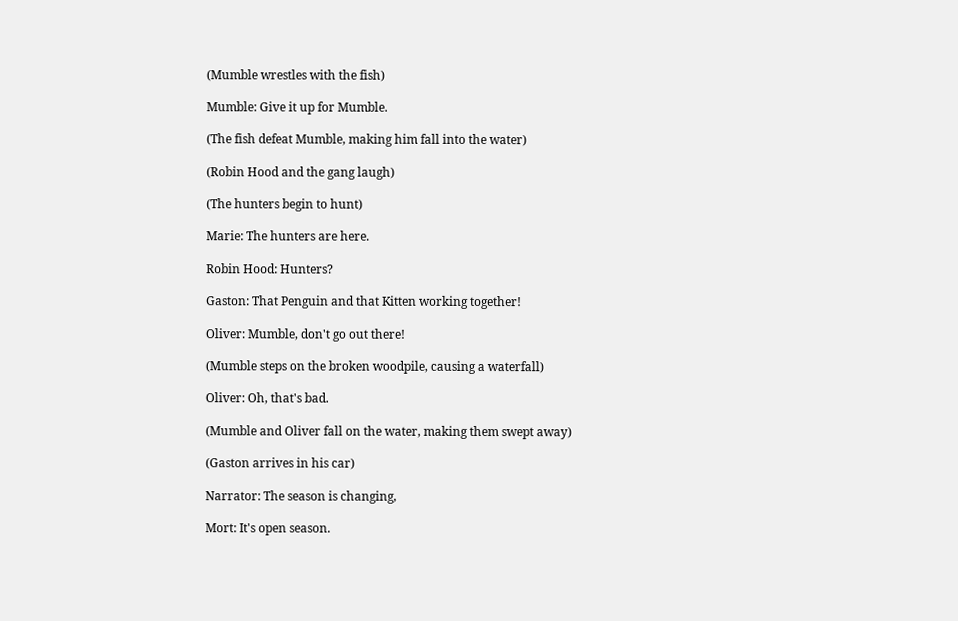(Mumble wrestles with the fish)

Mumble: Give it up for Mumble.

(The fish defeat Mumble, making him fall into the water)

(Robin Hood and the gang laugh)

(The hunters begin to hunt)

Marie: The hunters are here.

Robin Hood: Hunters?

Gaston: That Penguin and that Kitten working together!

Oliver: Mumble, don't go out there!

(Mumble steps on the broken woodpile, causing a waterfall)

Oliver: Oh, that's bad.

(Mumble and Oliver fall on the water, making them swept away)

(Gaston arrives in his car)

Narrator: The season is changing,

Mort: It's open season.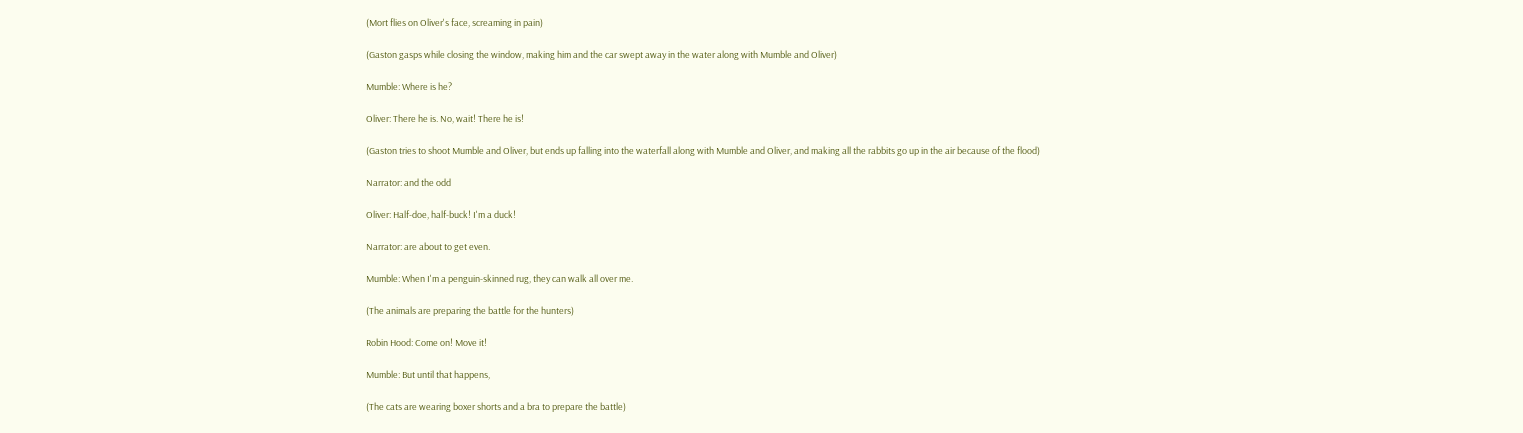(Mort flies on Oliver's face, screaming in pain)

(Gaston gasps while closing the window, making him and the car swept away in the water along with Mumble and Oliver)

Mumble: Where is he?

Oliver: There he is. No, wait! There he is!

(Gaston tries to shoot Mumble and Oliver, but ends up falling into the waterfall along with Mumble and Oliver, and making all the rabbits go up in the air because of the flood)

Narrator: and the odd

Oliver: Half-doe, half-buck! I'm a duck!

Narrator: are about to get even.

Mumble: When I'm a penguin-skinned rug, they can walk all over me.

(The animals are preparing the battle for the hunters)

Robin Hood: Come on! Move it!

Mumble: But until that happens,

(The cats are wearing boxer shorts and a bra to prepare the battle)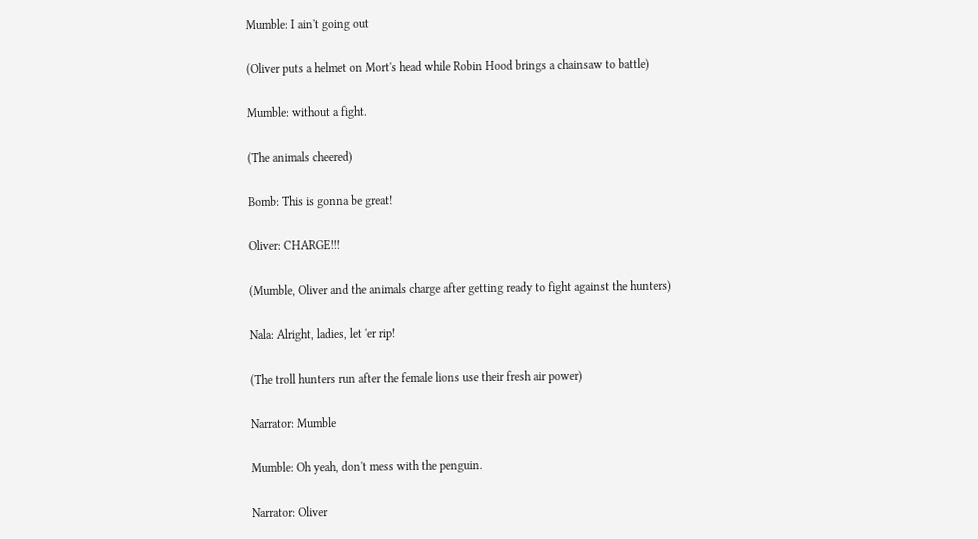Mumble: I ain't going out

(Oliver puts a helmet on Mort's head while Robin Hood brings a chainsaw to battle)

Mumble: without a fight.

(The animals cheered)

Bomb: This is gonna be great!

Oliver: CHARGE!!!

(Mumble, Oliver and the animals charge after getting ready to fight against the hunters)

Nala: Alright, ladies, let 'er rip!

(The troll hunters run after the female lions use their fresh air power)

Narrator: Mumble

Mumble: Oh yeah, don't mess with the penguin.

Narrator: Oliver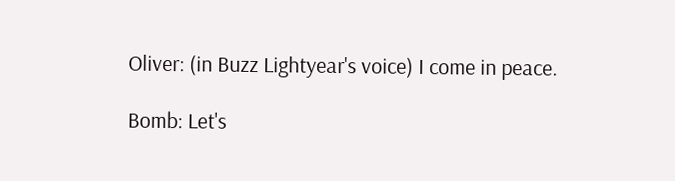Oliver: (in Buzz Lightyear's voice) I come in peace.

Bomb: Let's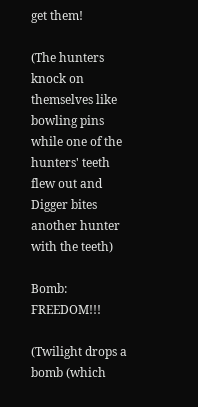get them!

(The hunters knock on themselves like bowling pins while one of the hunters' teeth flew out and Digger bites another hunter with the teeth)

Bomb: FREEDOM!!!

(Twilight drops a bomb (which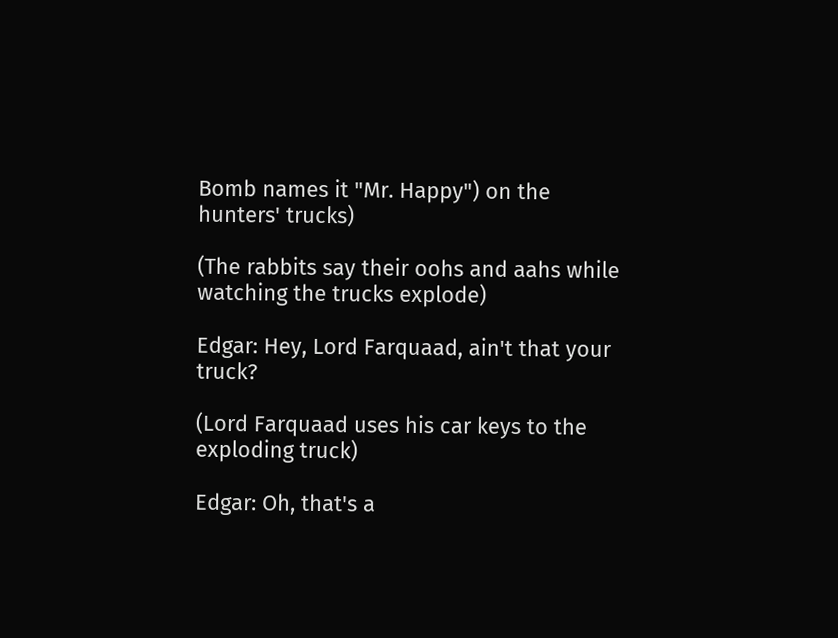Bomb names it "Mr. Happy") on the hunters' trucks)

(The rabbits say their oohs and aahs while watching the trucks explode)

Edgar: Hey, Lord Farquaad, ain't that your truck?

(Lord Farquaad uses his car keys to the exploding truck)

Edgar: Oh, that's a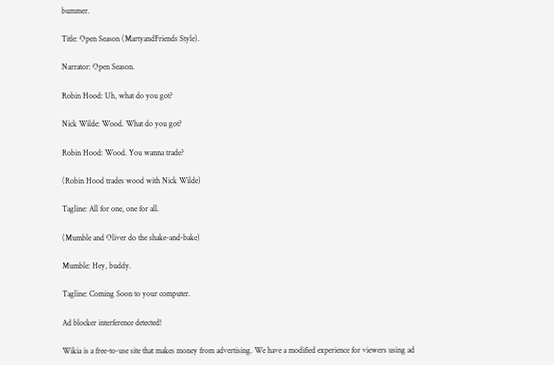bummer.

Title: Open Season (MartyandFriends Style).

Narrator: Open Season.

Robin Hood: Uh, what do you got?

Nick Wilde: Wood. What do you got?

Robin Hood: Wood. You wanna trade?

(Robin Hood trades wood with Nick Wilde)

Tagline: All for one, one for all.

(Mumble and Oliver do the shake-and-bake)

Mumble: Hey, buddy.

Tagline: Coming Soon to your computer.

Ad blocker interference detected!

Wikia is a free-to-use site that makes money from advertising. We have a modified experience for viewers using ad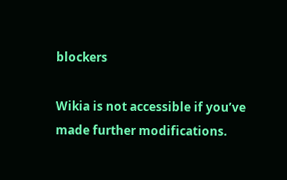blockers

Wikia is not accessible if you’ve made further modifications.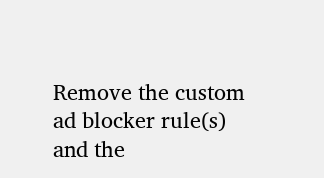Remove the custom ad blocker rule(s) and the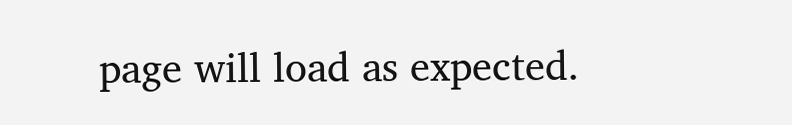page will load as expected.